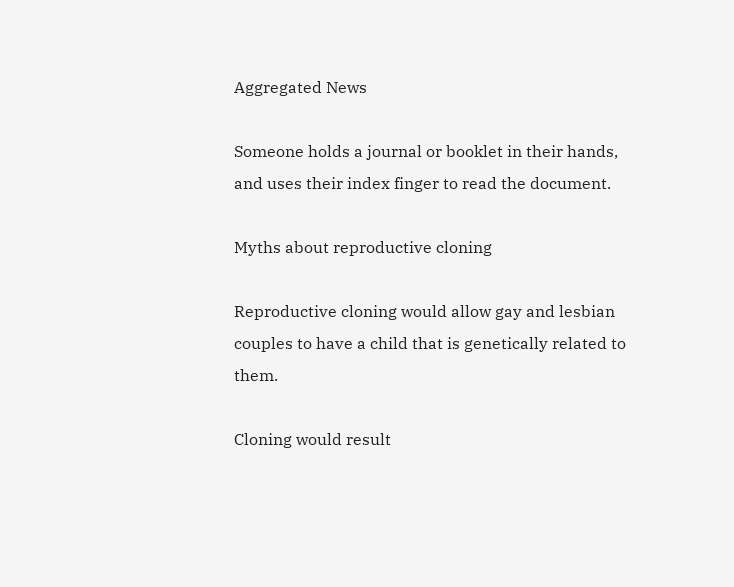Aggregated News

Someone holds a journal or booklet in their hands, and uses their index finger to read the document.

Myths about reproductive cloning

Reproductive cloning would allow gay and lesbian couples to have a child that is genetically related to them.

Cloning would result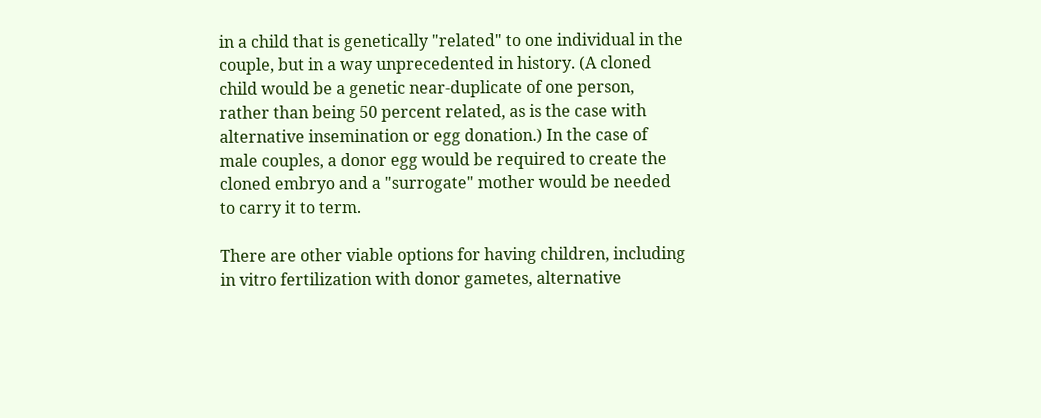in a child that is genetically "related" to one individual in the couple, but in a way unprecedented in history. (A cloned child would be a genetic near-duplicate of one person, rather than being 50 percent related, as is the case with alternative insemination or egg donation.) In the case of male couples, a donor egg would be required to create the cloned embryo and a "surrogate" mother would be needed to carry it to term.

There are other viable options for having children, including in vitro fertilization with donor gametes, alternative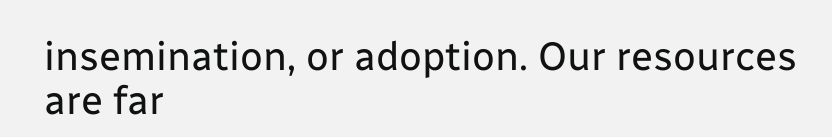insemination, or adoption. Our resources are far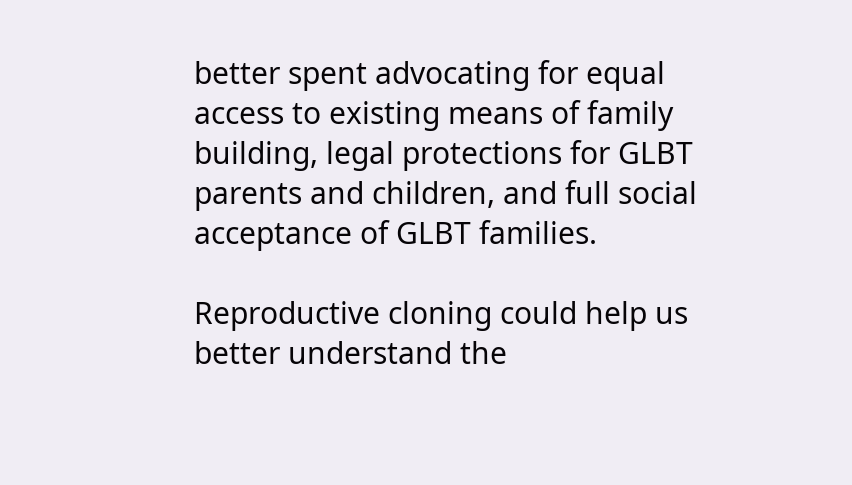better spent advocating for equal access to existing means of family building, legal protections for GLBT parents and children, and full social acceptance of GLBT families.

Reproductive cloning could help us better understand the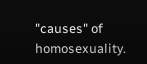"causes" of homosexuality.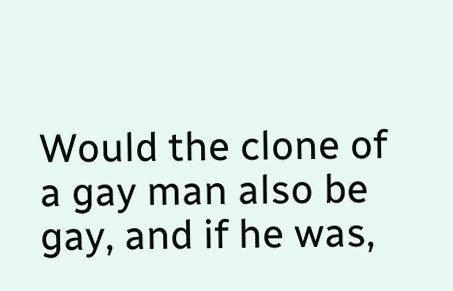Would the clone of a gay man also be gay, and if he was,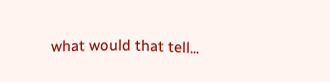what would that tell...